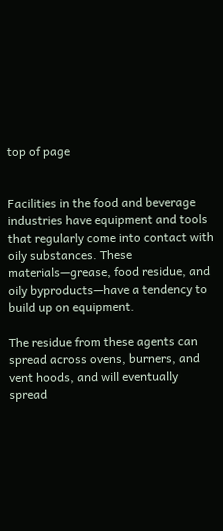top of page


Facilities in the food and beverage industries have equipment and tools that regularly come into contact with oily substances. These materials—grease, food residue, and oily byproducts—have a tendency to build up on equipment.

The residue from these agents can spread across ovens, burners, and vent hoods, and will eventually spread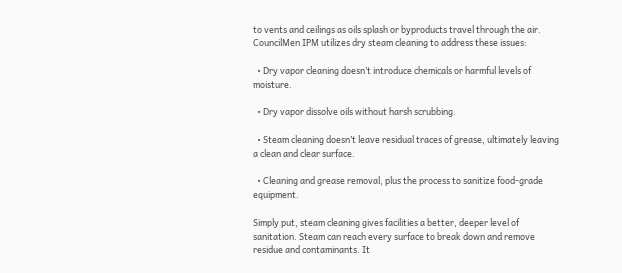to vents and ceilings as oils splash or byproducts travel through the air. CouncilMen IPM utilizes dry steam cleaning to address these issues:

  • Dry vapor cleaning doesn’t introduce chemicals or harmful levels of moisture.

  • Dry vapor dissolve oils without harsh scrubbing.

  • Steam cleaning doesn’t leave residual traces of grease, ultimately leaving a clean and clear surface.

  • Cleaning and grease removal, plus the process to sanitize food-grade equipment.

Simply put, steam cleaning gives facilities a better, deeper level of sanitation. Steam can reach every surface to break down and remove residue and contaminants. It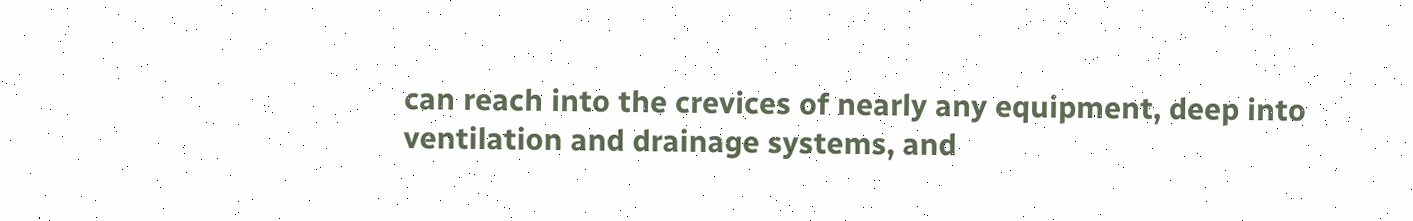can reach into the crevices of nearly any equipment, deep into ventilation and drainage systems, and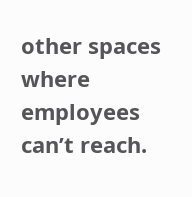other spaces where employees can’t reach.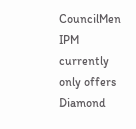CouncilMen IPM currently only offers Diamond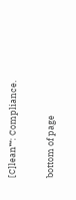[C]lean™: Compliance.

bottom of page